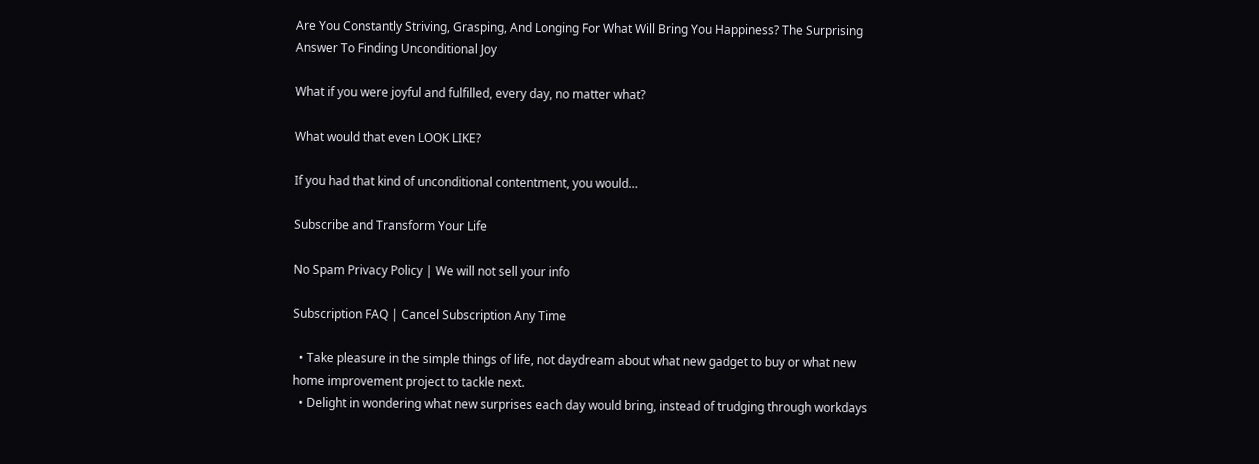Are You Constantly Striving, Grasping, And Longing For What Will Bring You Happiness? The Surprising Answer To Finding Unconditional Joy

What if you were joyful and fulfilled, every day, no matter what?

What would that even LOOK LIKE?

If you had that kind of unconditional contentment, you would…

Subscribe and Transform Your Life

No Spam Privacy Policy | We will not sell your info

Subscription FAQ | Cancel Subscription Any Time

  • Take pleasure in the simple things of life, not daydream about what new gadget to buy or what new home improvement project to tackle next.
  • Delight in wondering what new surprises each day would bring, instead of trudging through workdays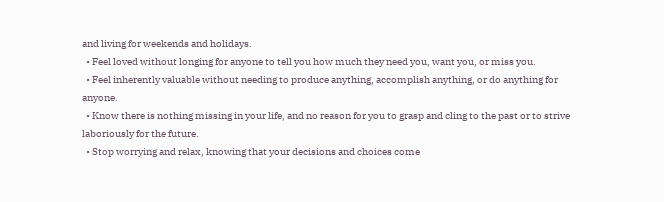and living for weekends and holidays.
  • Feel loved without longing for anyone to tell you how much they need you, want you, or miss you.
  • Feel inherently valuable without needing to produce anything, accomplish anything, or do anything for anyone.
  • Know there is nothing missing in your life, and no reason for you to grasp and cling to the past or to strive laboriously for the future.
  • Stop worrying and relax, knowing that your decisions and choices come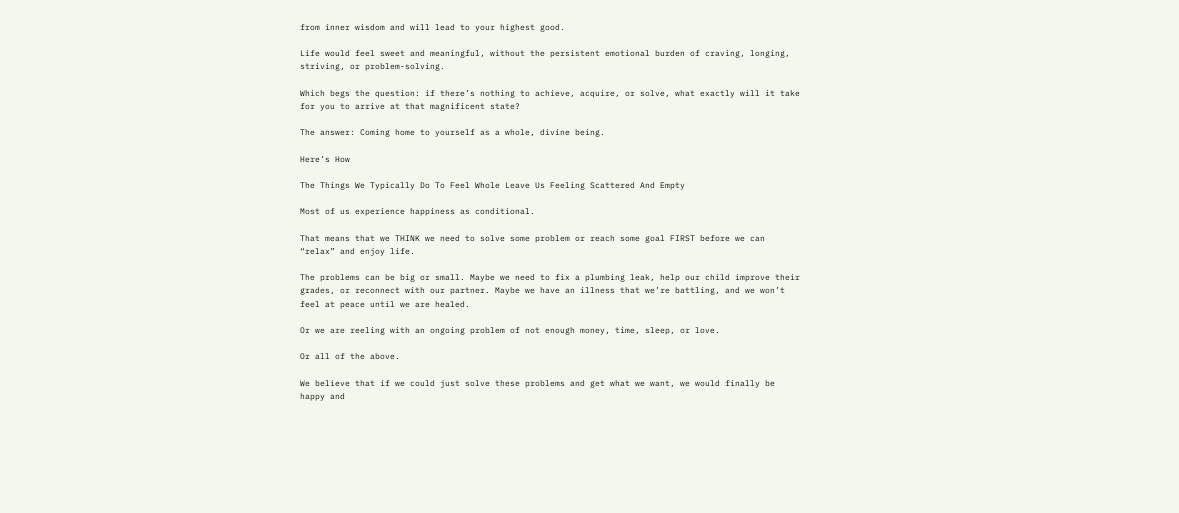from inner wisdom and will lead to your highest good.

Life would feel sweet and meaningful, without the persistent emotional burden of craving, longing, striving, or problem-solving.

Which begs the question: if there’s nothing to achieve, acquire, or solve, what exactly will it take for you to arrive at that magnificent state?

The answer: Coming home to yourself as a whole, divine being.

Here’s How

The Things We Typically Do To Feel Whole Leave Us Feeling Scattered And Empty

Most of us experience happiness as conditional.

That means that we THINK we need to solve some problem or reach some goal FIRST before we can “relax” and enjoy life.

The problems can be big or small. Maybe we need to fix a plumbing leak, help our child improve their grades, or reconnect with our partner. Maybe we have an illness that we’re battling, and we won’t feel at peace until we are healed.

Or we are reeling with an ongoing problem of not enough money, time, sleep, or love.

Or all of the above.

We believe that if we could just solve these problems and get what we want, we would finally be happy and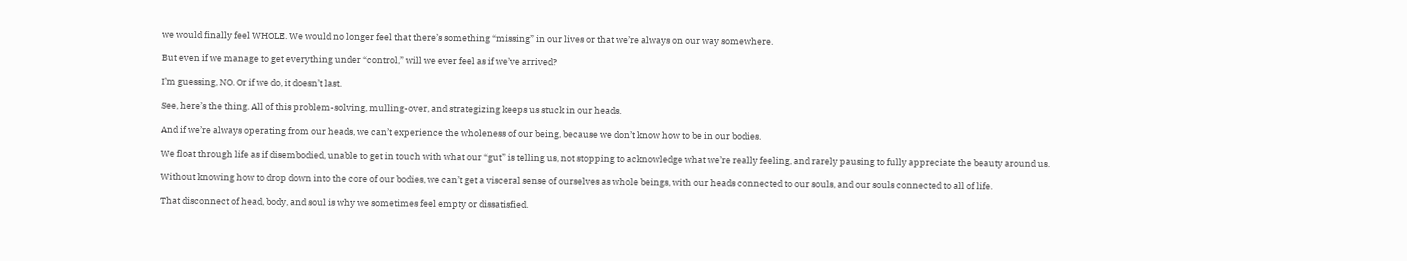we would finally feel WHOLE. We would no longer feel that there’s something “missing” in our lives or that we’re always on our way somewhere.

But even if we manage to get everything under “control,” will we ever feel as if we’ve arrived?

I’m guessing, NO. Or if we do, it doesn’t last.

See, here’s the thing. All of this problem-solving, mulling-over, and strategizing keeps us stuck in our heads.

And if we’re always operating from our heads, we can’t experience the wholeness of our being, because we don’t know how to be in our bodies.

We float through life as if disembodied, unable to get in touch with what our “gut” is telling us, not stopping to acknowledge what we’re really feeling, and rarely pausing to fully appreciate the beauty around us.

Without knowing how to drop down into the core of our bodies, we can’t get a visceral sense of ourselves as whole beings, with our heads connected to our souls, and our souls connected to all of life.

That disconnect of head, body, and soul is why we sometimes feel empty or dissatisfied.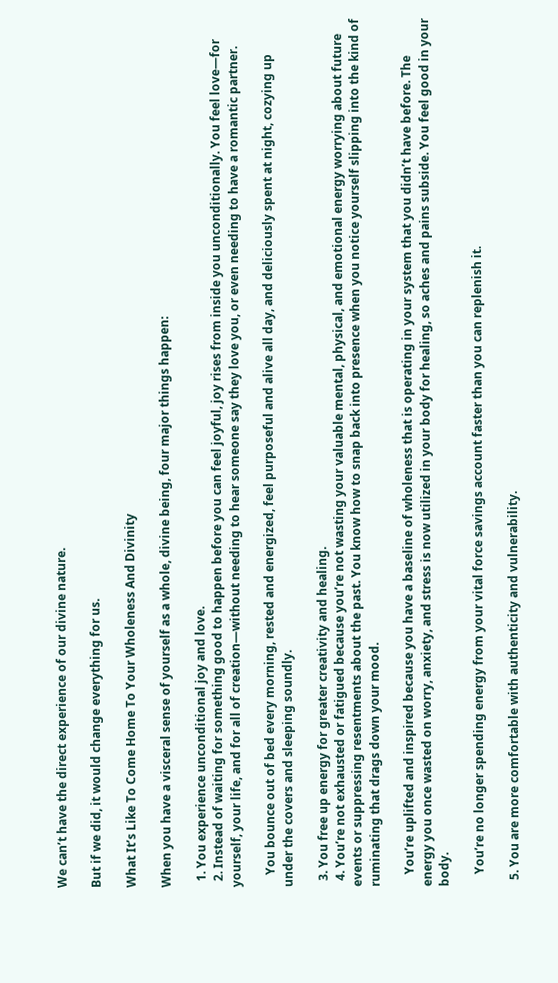We can’t have the direct experience of our divine nature.

But if we did, it would change everything for us.

What It’s Like To Come Home To Your Wholeness And Divinity

When you have a visceral sense of yourself as a whole, divine being, four major things happen:

  1. You experience unconditional joy and love.
  2. Instead of waiting for something good to happen before you can feel joyful, joy rises from inside you unconditionally. You feel love—for yourself, your life, and for all of creation—without needing to hear someone say they love you, or even needing to have a romantic partner.

    You bounce out of bed every morning, rested and energized, feel purposeful and alive all day, and deliciously spent at night, cozying up under the covers and sleeping soundly.

  3. You free up energy for greater creativity and healing.
  4. You’re not exhausted or fatigued because you’re not wasting your valuable mental, physical, and emotional energy worrying about future events or suppressing resentments about the past. You know how to snap back into presence when you notice yourself slipping into the kind of ruminating that drags down your mood.

    You’re uplifted and inspired because you have a baseline of wholeness that is operating in your system that you didn’t have before. The energy you once wasted on worry, anxiety, and stress is now utilized in your body for healing, so aches and pains subside. You feel good in your body.

    You’re no longer spending energy from your vital force savings account faster than you can replenish it.

  5. You are more comfortable with authenticity and vulnerability.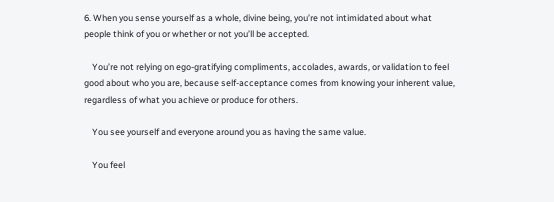6. When you sense yourself as a whole, divine being, you’re not intimidated about what people think of you or whether or not you’ll be accepted.

    You’re not relying on ego-gratifying compliments, accolades, awards, or validation to feel good about who you are, because self-acceptance comes from knowing your inherent value, regardless of what you achieve or produce for others.

    You see yourself and everyone around you as having the same value.

    You feel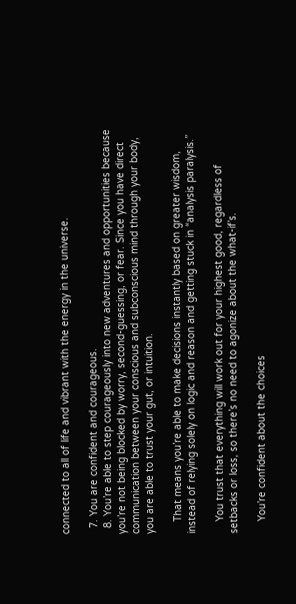connected to all of life and vibrant with the energy in the universe.

  7. You are confident and courageous.
  8. You’re able to step courageously into new adventures and opportunities because you’re not being blocked by worry, second-guessing, or fear. Since you have direct communication between your conscious and subconscious mind through your body, you are able to trust your gut, or intuition.

    That means you’re able to make decisions instantly based on greater wisdom, instead of relying solely on logic and reason and getting stuck in “analysis paralysis.”

    You trust that everything will work out for your highest good, regardless of setbacks or loss, so there’s no need to agonize about the what-if’s.

    You’re confident about the choices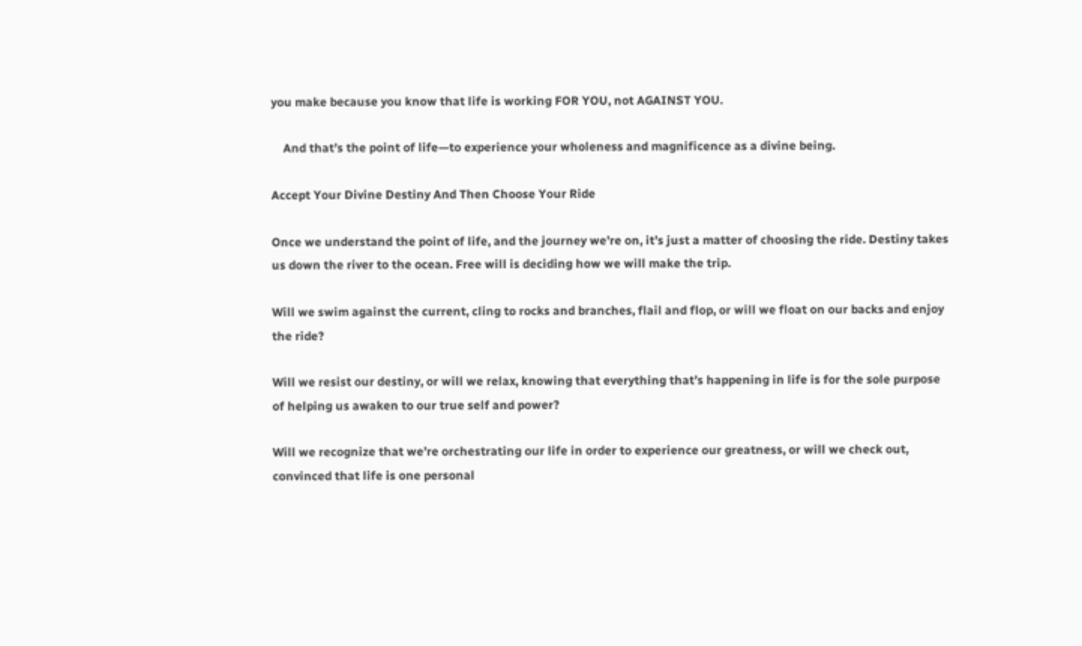you make because you know that life is working FOR YOU, not AGAINST YOU.

    And that’s the point of life—to experience your wholeness and magnificence as a divine being.

Accept Your Divine Destiny And Then Choose Your Ride

Once we understand the point of life, and the journey we’re on, it’s just a matter of choosing the ride. Destiny takes us down the river to the ocean. Free will is deciding how we will make the trip.

Will we swim against the current, cling to rocks and branches, flail and flop, or will we float on our backs and enjoy the ride?

Will we resist our destiny, or will we relax, knowing that everything that’s happening in life is for the sole purpose of helping us awaken to our true self and power?

Will we recognize that we’re orchestrating our life in order to experience our greatness, or will we check out, convinced that life is one personal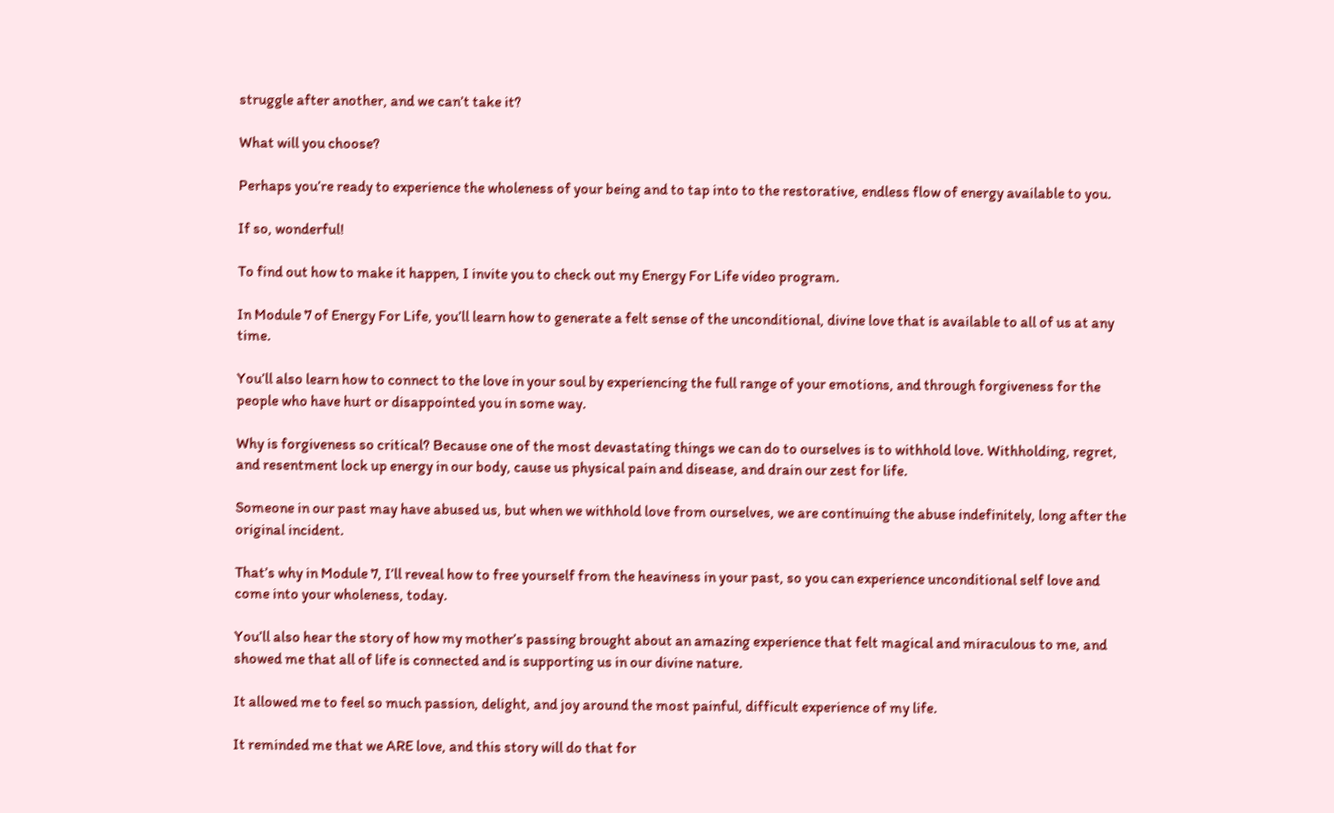struggle after another, and we can’t take it?

What will you choose?

Perhaps you’re ready to experience the wholeness of your being and to tap into to the restorative, endless flow of energy available to you.

If so, wonderful!

To find out how to make it happen, I invite you to check out my Energy For Life video program.

In Module 7 of Energy For Life, you’ll learn how to generate a felt sense of the unconditional, divine love that is available to all of us at any time.

You’ll also learn how to connect to the love in your soul by experiencing the full range of your emotions, and through forgiveness for the people who have hurt or disappointed you in some way.

Why is forgiveness so critical? Because one of the most devastating things we can do to ourselves is to withhold love. Withholding, regret, and resentment lock up energy in our body, cause us physical pain and disease, and drain our zest for life.

Someone in our past may have abused us, but when we withhold love from ourselves, we are continuing the abuse indefinitely, long after the original incident.

That’s why in Module 7, I’ll reveal how to free yourself from the heaviness in your past, so you can experience unconditional self love and come into your wholeness, today.

You’ll also hear the story of how my mother’s passing brought about an amazing experience that felt magical and miraculous to me, and showed me that all of life is connected and is supporting us in our divine nature.

It allowed me to feel so much passion, delight, and joy around the most painful, difficult experience of my life.

It reminded me that we ARE love, and this story will do that for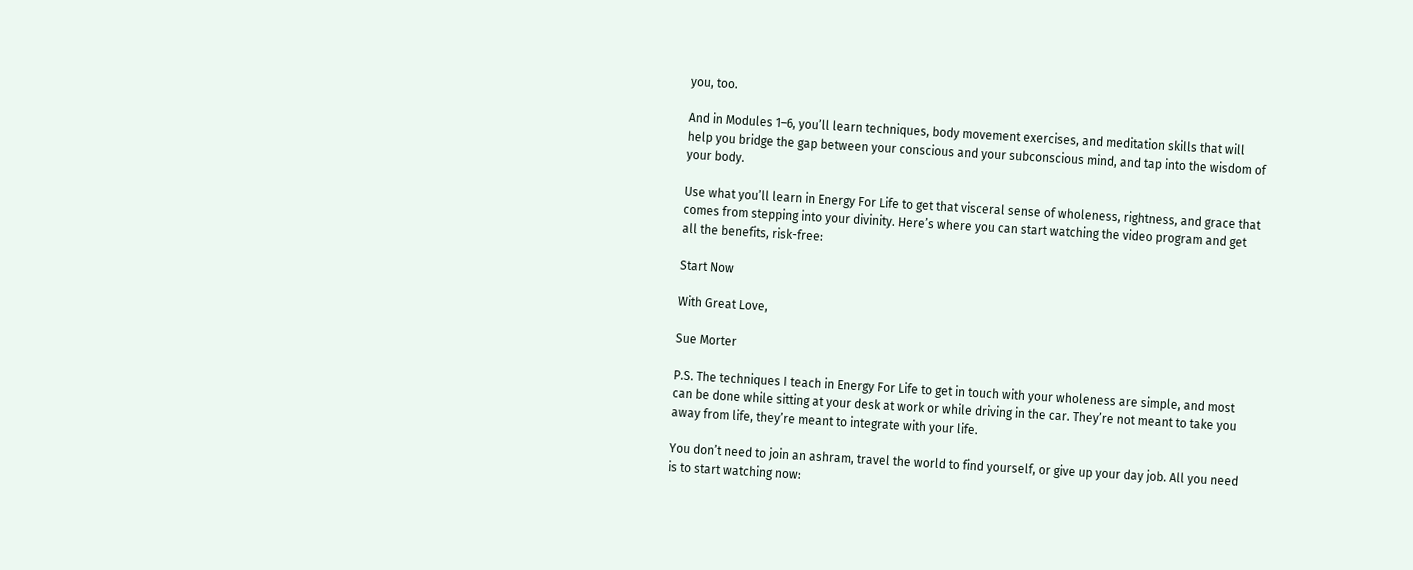you, too.

And in Modules 1–6, you’ll learn techniques, body movement exercises, and meditation skills that will help you bridge the gap between your conscious and your subconscious mind, and tap into the wisdom of your body.

Use what you’ll learn in Energy For Life to get that visceral sense of wholeness, rightness, and grace that comes from stepping into your divinity. Here’s where you can start watching the video program and get all the benefits, risk-free:

Start Now

With Great Love,

Sue Morter

P.S. The techniques I teach in Energy For Life to get in touch with your wholeness are simple, and most can be done while sitting at your desk at work or while driving in the car. They’re not meant to take you away from life, they’re meant to integrate with your life.

You don’t need to join an ashram, travel the world to find yourself, or give up your day job. All you need is to start watching now: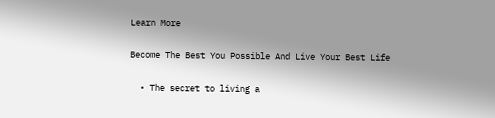Learn More

Become The Best You Possible And Live Your Best Life

  • The secret to living a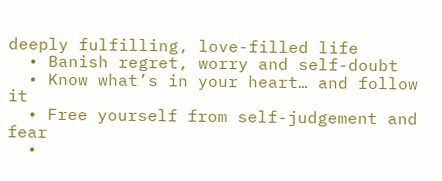deeply fulfilling, love-filled life
  • Banish regret, worry and self-doubt
  • Know what’s in your heart… and follow it
  • Free yourself from self-judgement and fear
  •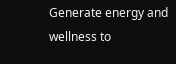Generate energy and wellness to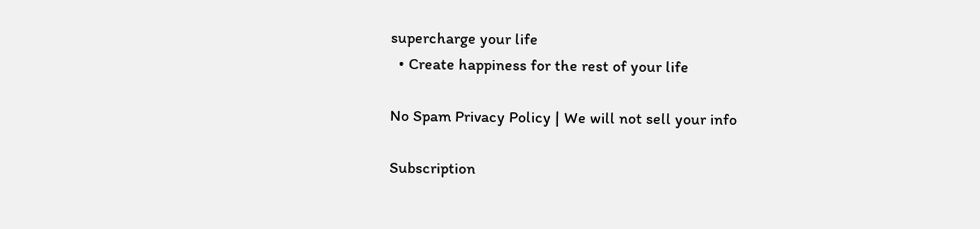supercharge your life
  • Create happiness for the rest of your life

No Spam Privacy Policy | We will not sell your info

Subscription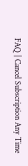FAQ | Cancel Subscription Any Time